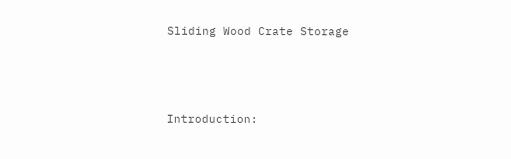Sliding Wood Crate Storage




Introduction: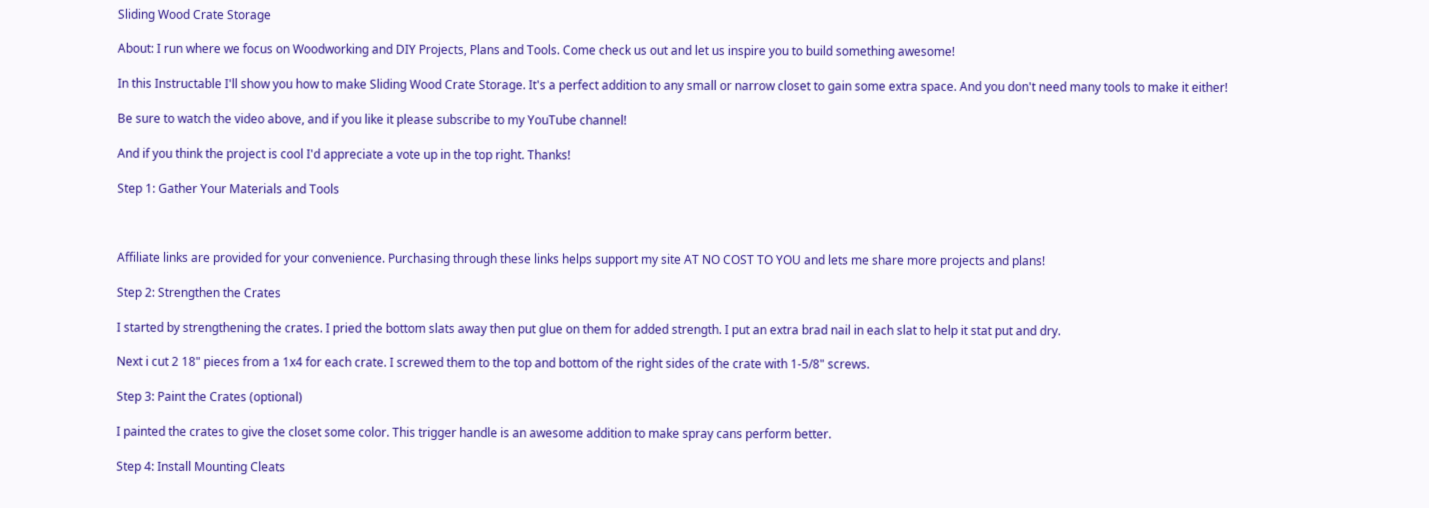Sliding Wood Crate Storage

About: I run where we focus on Woodworking and DIY Projects, Plans and Tools. Come check us out and let us inspire you to build something awesome!

In this Instructable I'll show you how to make Sliding Wood Crate Storage. It's a perfect addition to any small or narrow closet to gain some extra space. And you don't need many tools to make it either!

Be sure to watch the video above, and if you like it please subscribe to my YouTube channel!

And if you think the project is cool I'd appreciate a vote up in the top right. Thanks!

Step 1: Gather Your Materials and Tools



Affiliate links are provided for your convenience. Purchasing through these links helps support my site AT NO COST TO YOU and lets me share more projects and plans!

Step 2: Strengthen the Crates

I started by strengthening the crates. I pried the bottom slats away then put glue on them for added strength. I put an extra brad nail in each slat to help it stat put and dry.

Next i cut 2 18" pieces from a 1x4 for each crate. I screwed them to the top and bottom of the right sides of the crate with 1-5/8" screws.

Step 3: Paint the Crates (optional)

I painted the crates to give the closet some color. This trigger handle is an awesome addition to make spray cans perform better.

Step 4: Install Mounting Cleats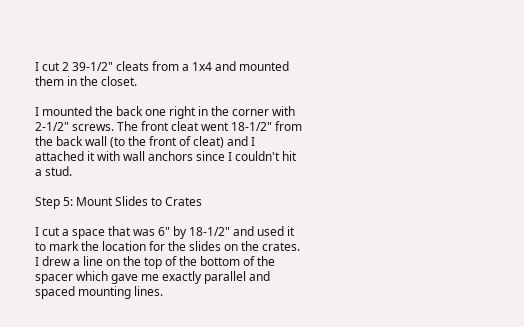I cut 2 39-1/2" cleats from a 1x4 and mounted them in the closet.

I mounted the back one right in the corner with 2-1/2" screws. The front cleat went 18-1/2" from the back wall (to the front of cleat) and I attached it with wall anchors since I couldn't hit a stud.

Step 5: Mount Slides to Crates

I cut a space that was 6" by 18-1/2" and used it to mark the location for the slides on the crates. I drew a line on the top of the bottom of the spacer which gave me exactly parallel and spaced mounting lines.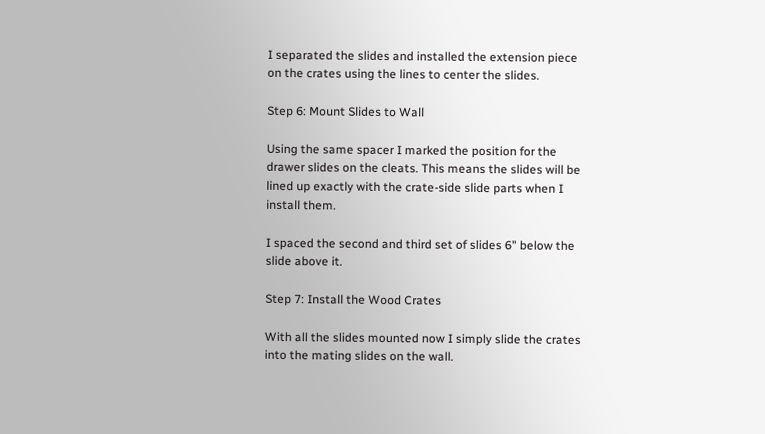I separated the slides and installed the extension piece on the crates using the lines to center the slides.

Step 6: Mount Slides to Wall

Using the same spacer I marked the position for the drawer slides on the cleats. This means the slides will be lined up exactly with the crate-side slide parts when I install them.

I spaced the second and third set of slides 6" below the slide above it.

Step 7: Install the Wood Crates

With all the slides mounted now I simply slide the crates into the mating slides on the wall.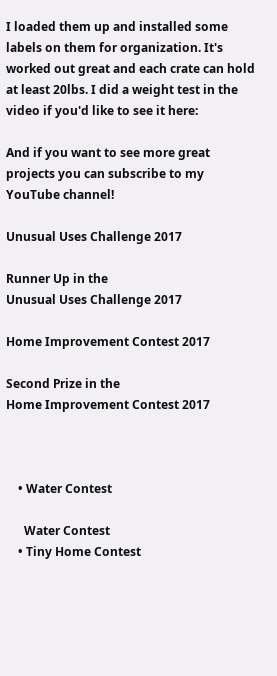I loaded them up and installed some labels on them for organization. It's worked out great and each crate can hold at least 20lbs. I did a weight test in the video if you'd like to see it here:

And if you want to see more great projects you can subscribe to my YouTube channel!

Unusual Uses Challenge 2017

Runner Up in the
Unusual Uses Challenge 2017

Home Improvement Contest 2017

Second Prize in the
Home Improvement Contest 2017



    • Water Contest

      Water Contest
    • Tiny Home Contest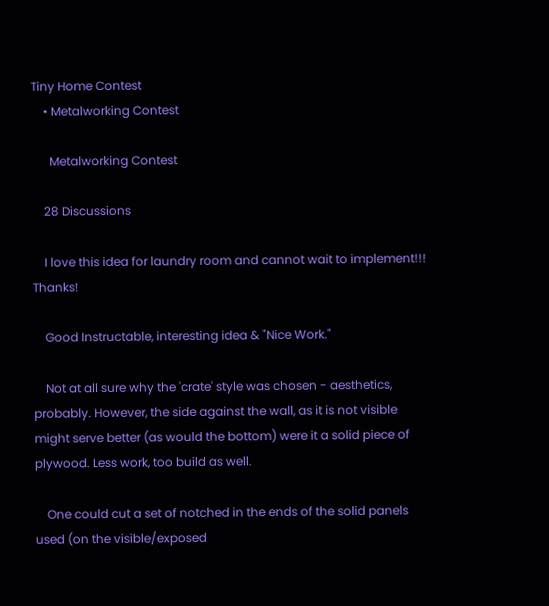Tiny Home Contest
    • Metalworking Contest

      Metalworking Contest

    28 Discussions

    I love this idea for laundry room and cannot wait to implement!!! Thanks!

    Good Instructable, interesting idea & "Nice Work."

    Not at all sure why the 'crate' style was chosen - aesthetics, probably. However, the side against the wall, as it is not visible might serve better (as would the bottom) were it a solid piece of plywood. Less work, too build as well.

    One could cut a set of notched in the ends of the solid panels used (on the visible/exposed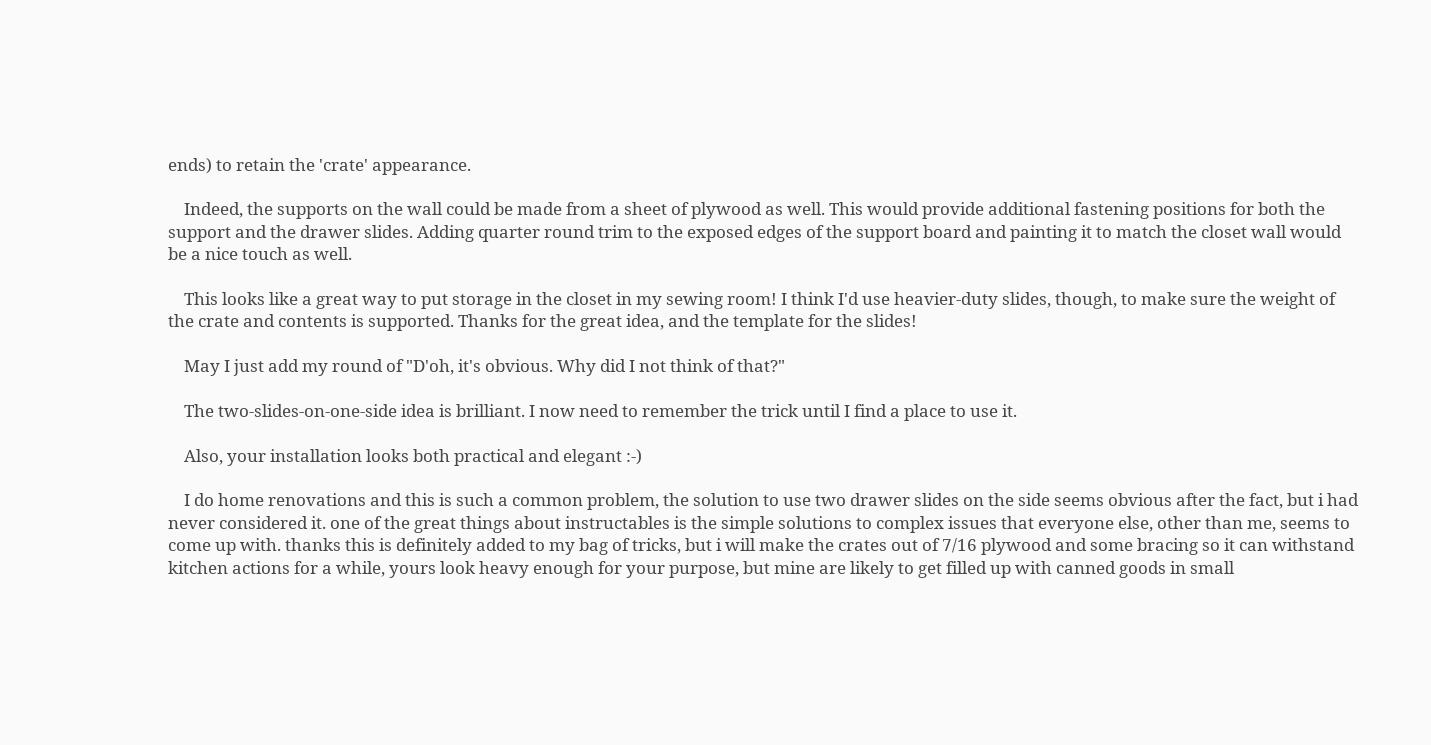ends) to retain the 'crate' appearance.

    Indeed, the supports on the wall could be made from a sheet of plywood as well. This would provide additional fastening positions for both the support and the drawer slides. Adding quarter round trim to the exposed edges of the support board and painting it to match the closet wall would be a nice touch as well.

    This looks like a great way to put storage in the closet in my sewing room! I think I'd use heavier-duty slides, though, to make sure the weight of the crate and contents is supported. Thanks for the great idea, and the template for the slides!

    May I just add my round of "D'oh, it's obvious. Why did I not think of that?"

    The two-slides-on-one-side idea is brilliant. I now need to remember the trick until I find a place to use it.

    Also, your installation looks both practical and elegant :-)

    I do home renovations and this is such a common problem, the solution to use two drawer slides on the side seems obvious after the fact, but i had never considered it. one of the great things about instructables is the simple solutions to complex issues that everyone else, other than me, seems to come up with. thanks this is definitely added to my bag of tricks, but i will make the crates out of 7/16 plywood and some bracing so it can withstand kitchen actions for a while, yours look heavy enough for your purpose, but mine are likely to get filled up with canned goods in small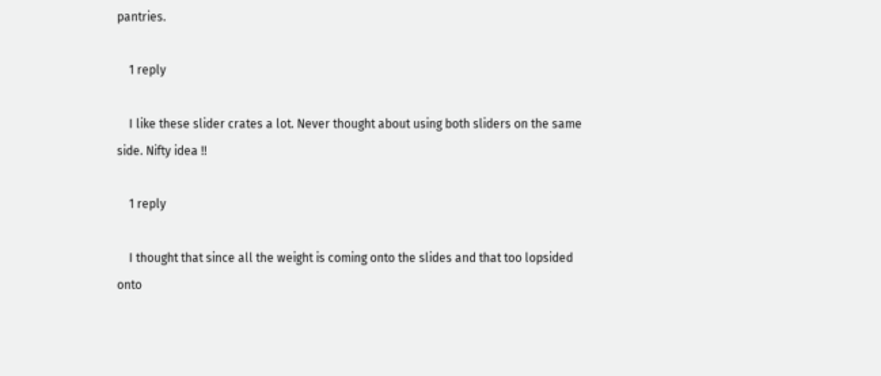pantries.

    1 reply

    I like these slider crates a lot. Never thought about using both sliders on the same side. Nifty idea !!

    1 reply

    I thought that since all the weight is coming onto the slides and that too lopsided onto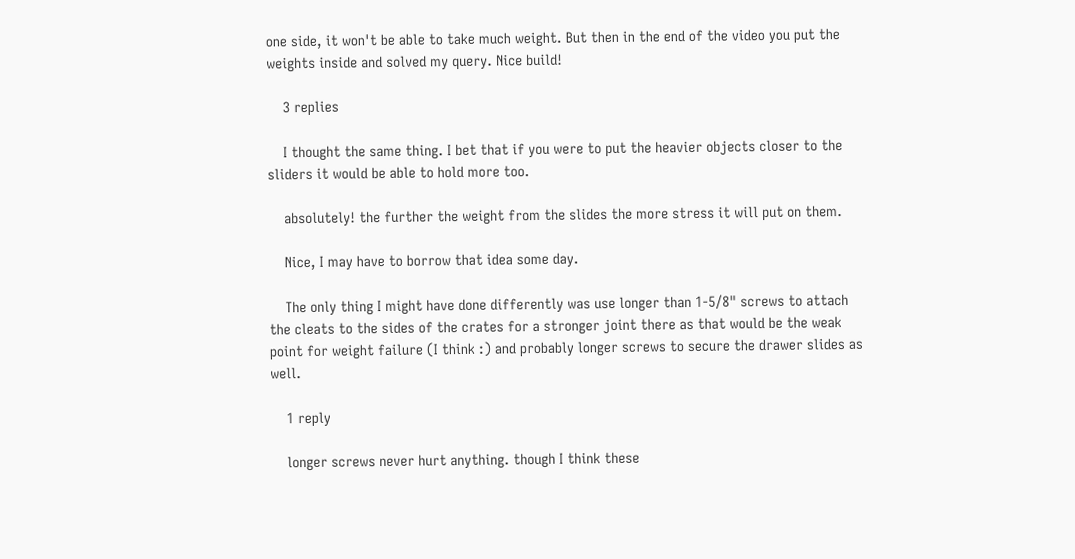one side, it won't be able to take much weight. But then in the end of the video you put the weights inside and solved my query. Nice build!

    3 replies

    I thought the same thing. I bet that if you were to put the heavier objects closer to the sliders it would be able to hold more too.

    absolutely! the further the weight from the slides the more stress it will put on them.

    Nice, I may have to borrow that idea some day.

    The only thing I might have done differently was use longer than 1-5/8" screws to attach the cleats to the sides of the crates for a stronger joint there as that would be the weak point for weight failure (I think :) and probably longer screws to secure the drawer slides as well.

    1 reply

    longer screws never hurt anything. though I think these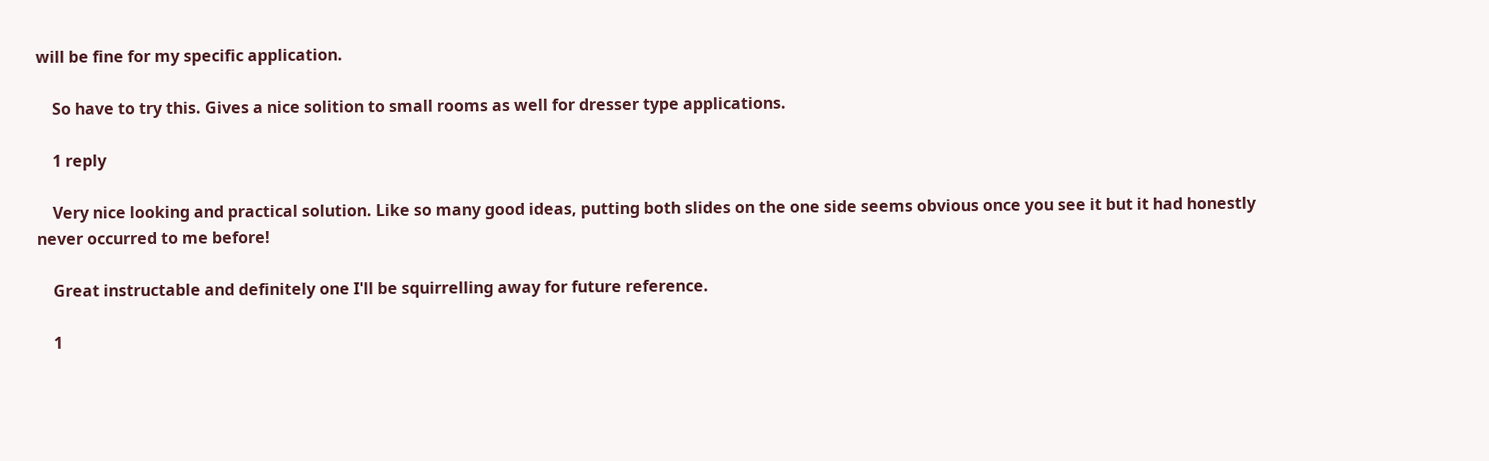will be fine for my specific application.

    So have to try this. Gives a nice solition to small rooms as well for dresser type applications.

    1 reply

    Very nice looking and practical solution. Like so many good ideas, putting both slides on the one side seems obvious once you see it but it had honestly never occurred to me before!

    Great instructable and definitely one I'll be squirrelling away for future reference.

    1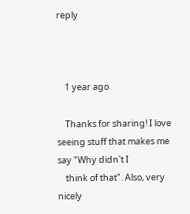reply



    1 year ago

    Thanks for sharing! I love seeing stuff that makes me say "Why didn't I
    think of that". Also, very nicely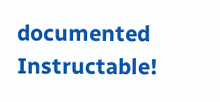documented Instructable!